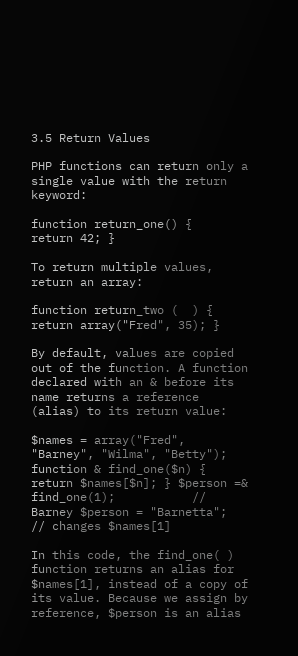3.5 Return Values

PHP functions can return only a single value with the return keyword:

function return_one() {    return 42; }

To return multiple values, return an array:

function return_two (  ) {    return array("Fred", 35); }

By default, values are copied out of the function. A function declared with an & before its name returns a reference (alias) to its return value:

$names = array("Fred", "Barney", "Wilma", "Betty"); function & find_one($n) {    return $names[$n]; } $person =& find_one(1);           // Barney $person = "Barnetta";             // changes $names[1]

In this code, the find_one( ) function returns an alias for $names[1], instead of a copy of its value. Because we assign by reference, $person is an alias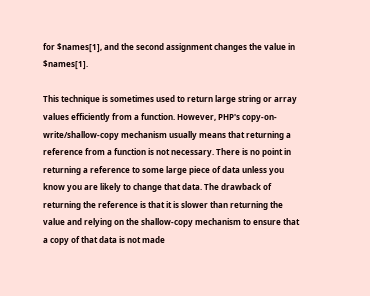for $names[1], and the second assignment changes the value in $names[1].

This technique is sometimes used to return large string or array values efficiently from a function. However, PHP's copy-on-write/shallow-copy mechanism usually means that returning a reference from a function is not necessary. There is no point in returning a reference to some large piece of data unless you know you are likely to change that data. The drawback of returning the reference is that it is slower than returning the value and relying on the shallow-copy mechanism to ensure that a copy of that data is not made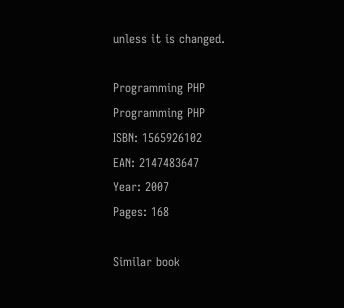unless it is changed.

Programming PHP
Programming PHP
ISBN: 1565926102
EAN: 2147483647
Year: 2007
Pages: 168

Similar book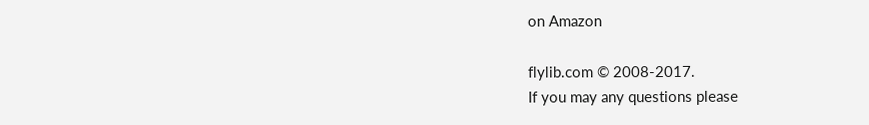on Amazon

flylib.com © 2008-2017.
If you may any questions please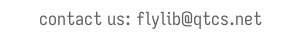contact us: flylib@qtcs.net